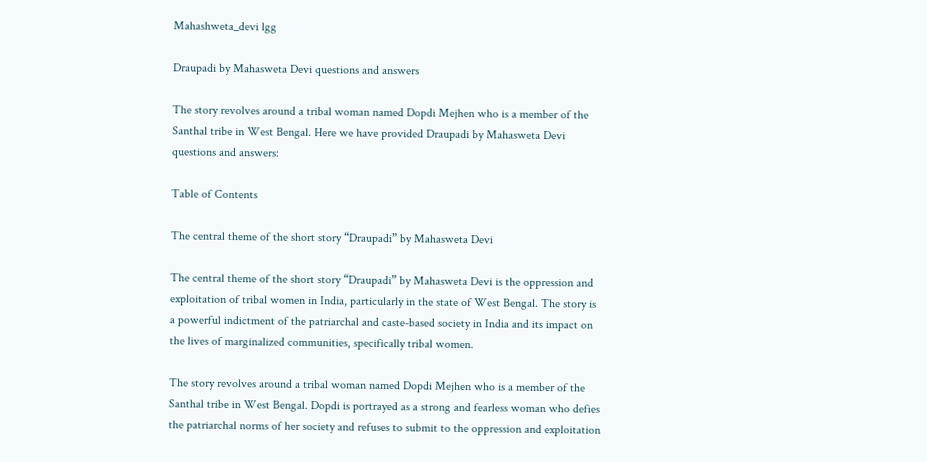Mahashweta_devi lgg

Draupadi by Mahasweta Devi questions and answers

The story revolves around a tribal woman named Dopdi Mejhen who is a member of the Santhal tribe in West Bengal. Here we have provided Draupadi by Mahasweta Devi questions and answers:

Table of Contents

The central theme of the short story “Draupadi” by Mahasweta Devi

The central theme of the short story “Draupadi” by Mahasweta Devi is the oppression and exploitation of tribal women in India, particularly in the state of West Bengal. The story is a powerful indictment of the patriarchal and caste-based society in India and its impact on the lives of marginalized communities, specifically tribal women.

The story revolves around a tribal woman named Dopdi Mejhen who is a member of the Santhal tribe in West Bengal. Dopdi is portrayed as a strong and fearless woman who defies the patriarchal norms of her society and refuses to submit to the oppression and exploitation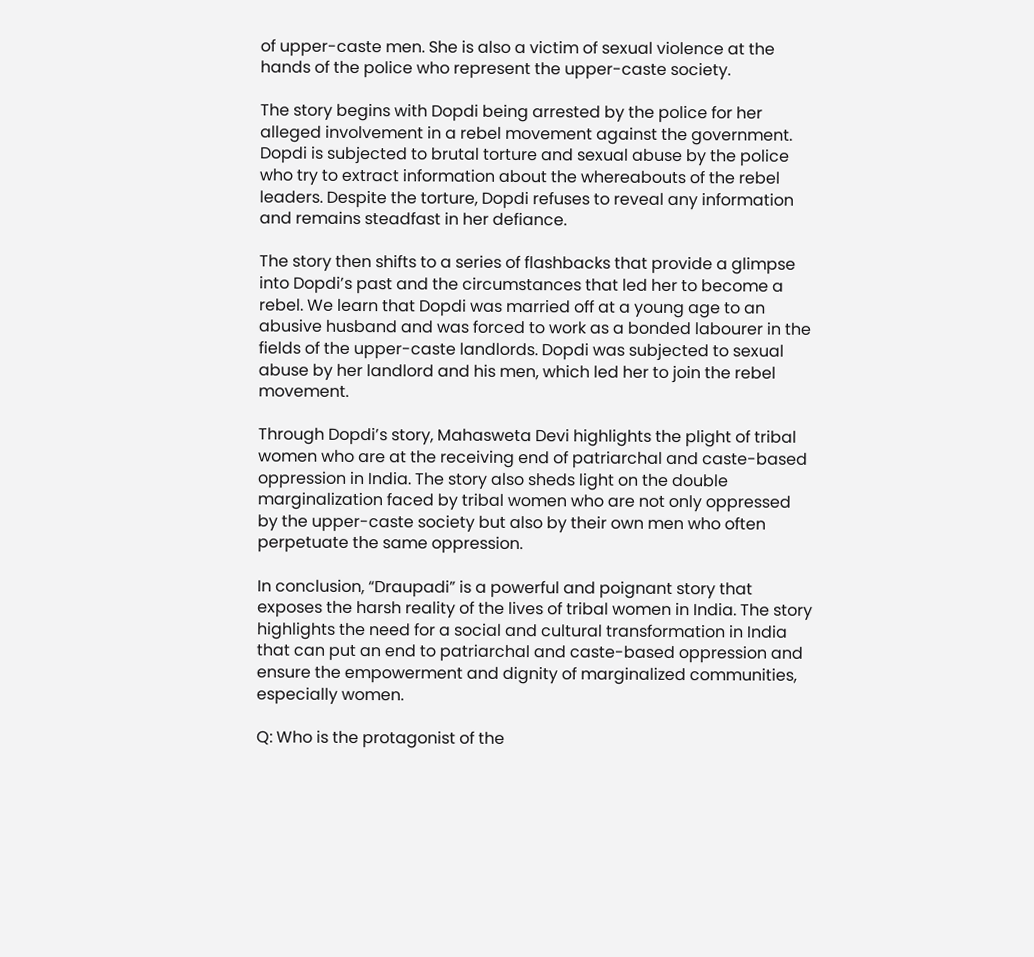of upper-caste men. She is also a victim of sexual violence at the hands of the police who represent the upper-caste society.

The story begins with Dopdi being arrested by the police for her alleged involvement in a rebel movement against the government. Dopdi is subjected to brutal torture and sexual abuse by the police who try to extract information about the whereabouts of the rebel leaders. Despite the torture, Dopdi refuses to reveal any information and remains steadfast in her defiance.

The story then shifts to a series of flashbacks that provide a glimpse into Dopdi’s past and the circumstances that led her to become a rebel. We learn that Dopdi was married off at a young age to an abusive husband and was forced to work as a bonded labourer in the fields of the upper-caste landlords. Dopdi was subjected to sexual abuse by her landlord and his men, which led her to join the rebel movement.

Through Dopdi’s story, Mahasweta Devi highlights the plight of tribal women who are at the receiving end of patriarchal and caste-based oppression in India. The story also sheds light on the double marginalization faced by tribal women who are not only oppressed by the upper-caste society but also by their own men who often perpetuate the same oppression.

In conclusion, “Draupadi” is a powerful and poignant story that exposes the harsh reality of the lives of tribal women in India. The story highlights the need for a social and cultural transformation in India that can put an end to patriarchal and caste-based oppression and ensure the empowerment and dignity of marginalized communities, especially women.

Q: Who is the protagonist of the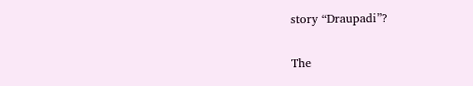story “Draupadi”?

The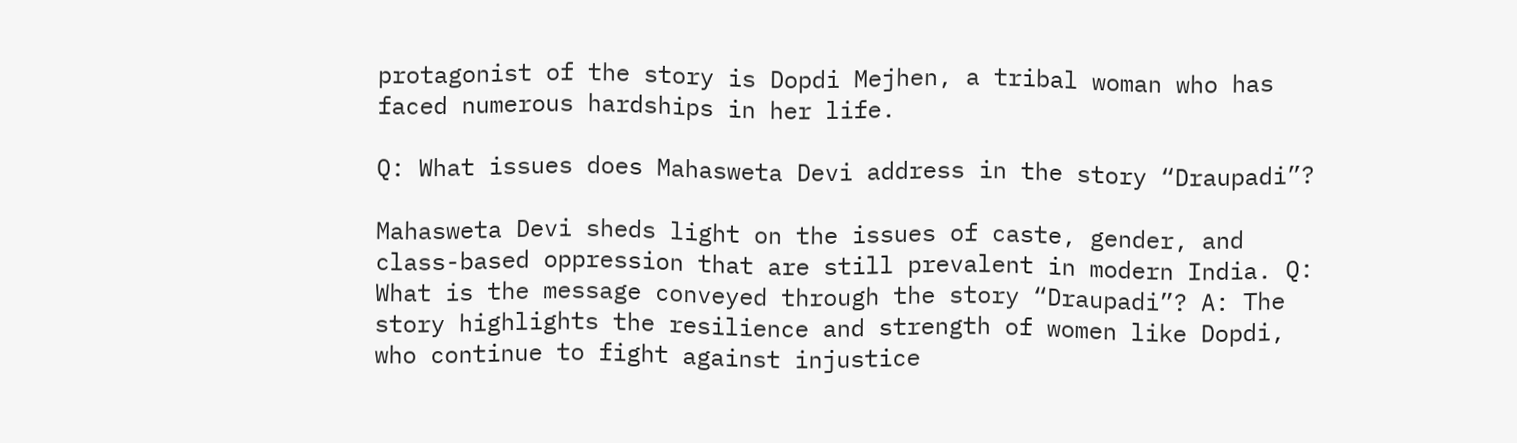protagonist of the story is Dopdi Mejhen, a tribal woman who has faced numerous hardships in her life.

Q: What issues does Mahasweta Devi address in the story “Draupadi”?

Mahasweta Devi sheds light on the issues of caste, gender, and class-based oppression that are still prevalent in modern India. Q: What is the message conveyed through the story “Draupadi”? A: The story highlights the resilience and strength of women like Dopdi, who continue to fight against injustice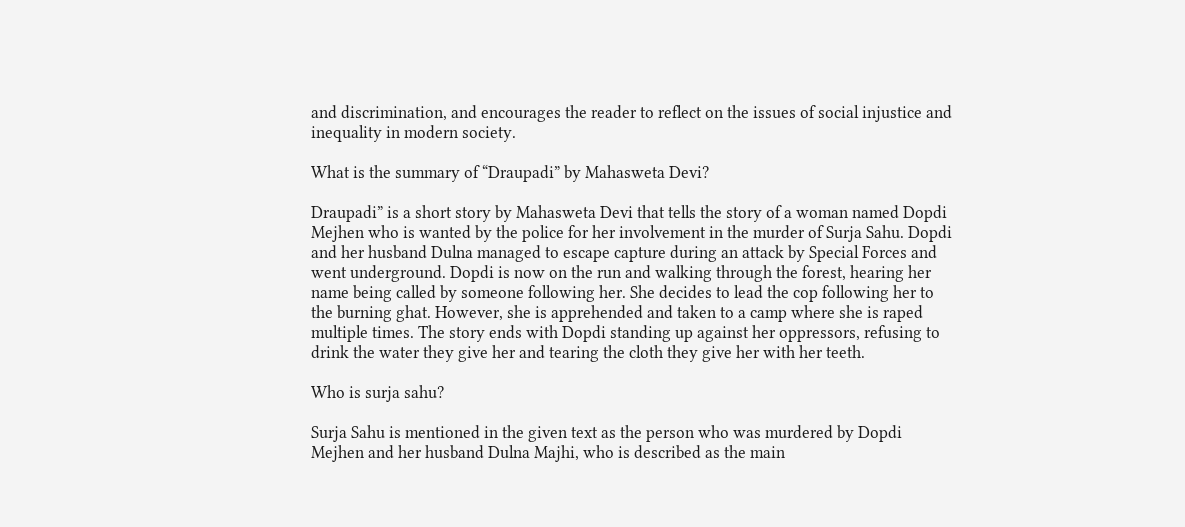and discrimination, and encourages the reader to reflect on the issues of social injustice and inequality in modern society.

What is the summary of “Draupadi” by Mahasweta Devi?

Draupadi” is a short story by Mahasweta Devi that tells the story of a woman named Dopdi Mejhen who is wanted by the police for her involvement in the murder of Surja Sahu. Dopdi and her husband Dulna managed to escape capture during an attack by Special Forces and went underground. Dopdi is now on the run and walking through the forest, hearing her name being called by someone following her. She decides to lead the cop following her to the burning ghat. However, she is apprehended and taken to a camp where she is raped multiple times. The story ends with Dopdi standing up against her oppressors, refusing to drink the water they give her and tearing the cloth they give her with her teeth.

Who is surja sahu?

Surja Sahu is mentioned in the given text as the person who was murdered by Dopdi Mejhen and her husband Dulna Majhi, who is described as the main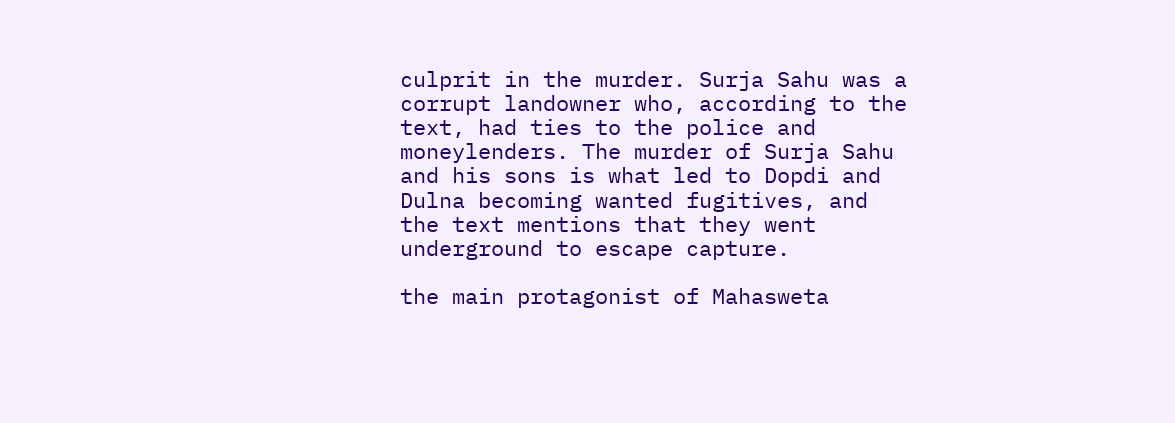culprit in the murder. Surja Sahu was a corrupt landowner who, according to the text, had ties to the police and moneylenders. The murder of Surja Sahu and his sons is what led to Dopdi and Dulna becoming wanted fugitives, and the text mentions that they went underground to escape capture.

the main protagonist of Mahasweta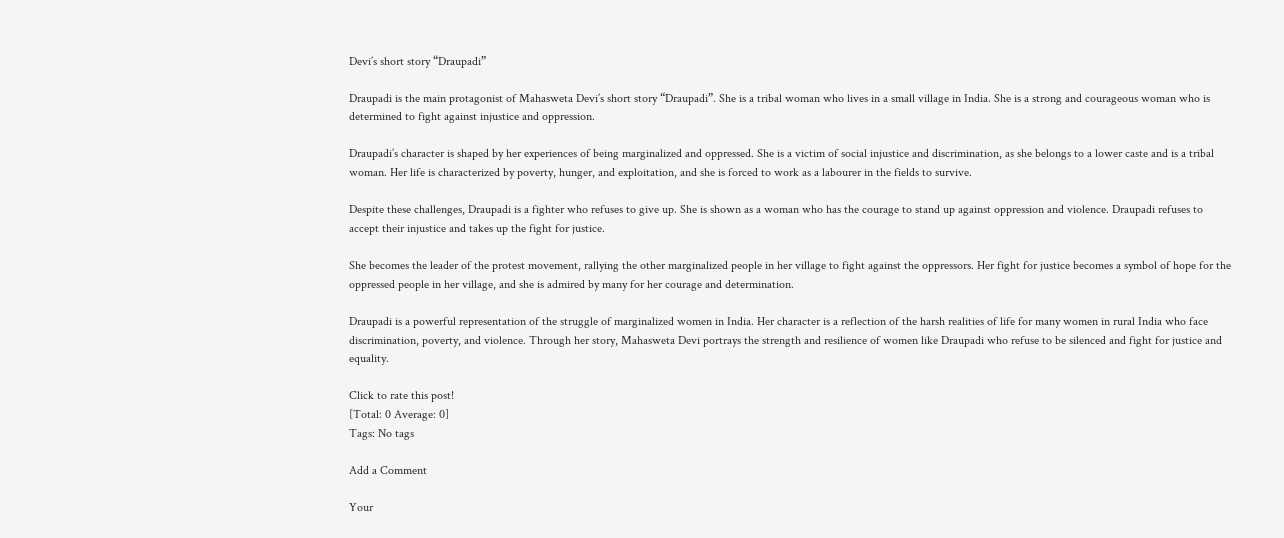Devi’s short story “Draupadi”

Draupadi is the main protagonist of Mahasweta Devi’s short story “Draupadi”. She is a tribal woman who lives in a small village in India. She is a strong and courageous woman who is determined to fight against injustice and oppression.

Draupadi’s character is shaped by her experiences of being marginalized and oppressed. She is a victim of social injustice and discrimination, as she belongs to a lower caste and is a tribal woman. Her life is characterized by poverty, hunger, and exploitation, and she is forced to work as a labourer in the fields to survive.

Despite these challenges, Draupadi is a fighter who refuses to give up. She is shown as a woman who has the courage to stand up against oppression and violence. Draupadi refuses to accept their injustice and takes up the fight for justice.

She becomes the leader of the protest movement, rallying the other marginalized people in her village to fight against the oppressors. Her fight for justice becomes a symbol of hope for the oppressed people in her village, and she is admired by many for her courage and determination.

Draupadi is a powerful representation of the struggle of marginalized women in India. Her character is a reflection of the harsh realities of life for many women in rural India who face discrimination, poverty, and violence. Through her story, Mahasweta Devi portrays the strength and resilience of women like Draupadi who refuse to be silenced and fight for justice and equality.

Click to rate this post!
[Total: 0 Average: 0]
Tags: No tags

Add a Comment

Your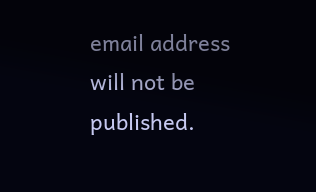email address will not be published.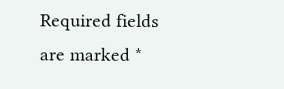Required fields are marked *